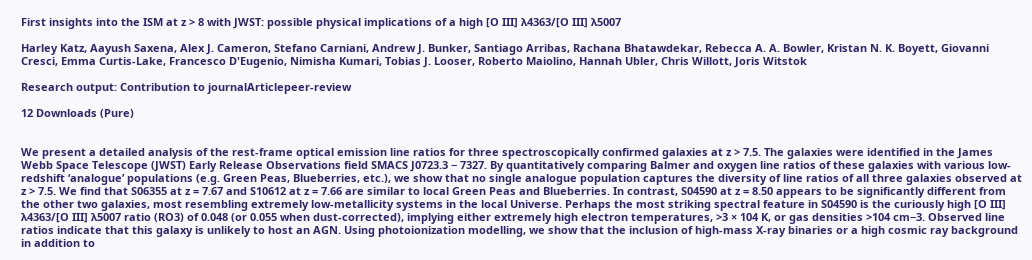First insights into the ISM at z > 8 with JWST: possible physical implications of a high [O III] λ4363/[O III] λ5007

Harley Katz, Aayush Saxena, Alex J. Cameron, Stefano Carniani, Andrew J. Bunker, Santiago Arribas, Rachana Bhatawdekar, Rebecca A. A. Bowler, Kristan N. K. Boyett, Giovanni Cresci, Emma Curtis-Lake, Francesco D'Eugenio, Nimisha Kumari, Tobias J. Looser, Roberto Maiolino, Hannah Ubler, Chris Willott, Joris Witstok

Research output: Contribution to journalArticlepeer-review

12 Downloads (Pure)


We present a detailed analysis of the rest-frame optical emission line ratios for three spectroscopically confirmed galaxies at z > 7.5. The galaxies were identified in the James Webb Space Telescope (JWST) Early Release Observations field SMACS J0723.3 − 7327. By quantitatively comparing Balmer and oxygen line ratios of these galaxies with various low-redshift ‘analogue’ populations (e.g. Green Peas, Blueberries, etc.), we show that no single analogue population captures the diversity of line ratios of all three galaxies observed at z > 7.5. We find that S06355 at z = 7.67 and S10612 at z = 7.66 are similar to local Green Peas and Blueberries. In contrast, S04590 at z = 8.50 appears to be significantly different from the other two galaxies, most resembling extremely low-metallicity systems in the local Universe. Perhaps the most striking spectral feature in S04590 is the curiously high [O III] λ4363/[O III] λ5007 ratio (RO3) of 0.048 (or 0.055 when dust-corrected), implying either extremely high electron temperatures, >3 × 104 K, or gas densities >104 cm−3. Observed line ratios indicate that this galaxy is unlikely to host an AGN. Using photoionization modelling, we show that the inclusion of high-mass X-ray binaries or a high cosmic ray background in addition to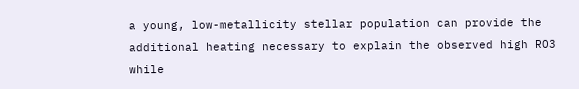a young, low-metallicity stellar population can provide the additional heating necessary to explain the observed high RO3 while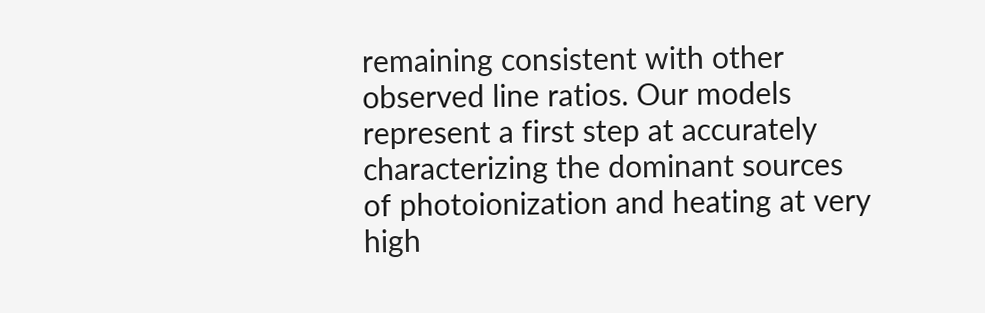remaining consistent with other observed line ratios. Our models represent a first step at accurately characterizing the dominant sources of photoionization and heating at very high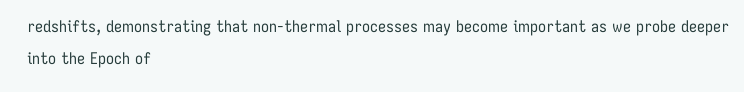redshifts, demonstrating that non-thermal processes may become important as we probe deeper into the Epoch of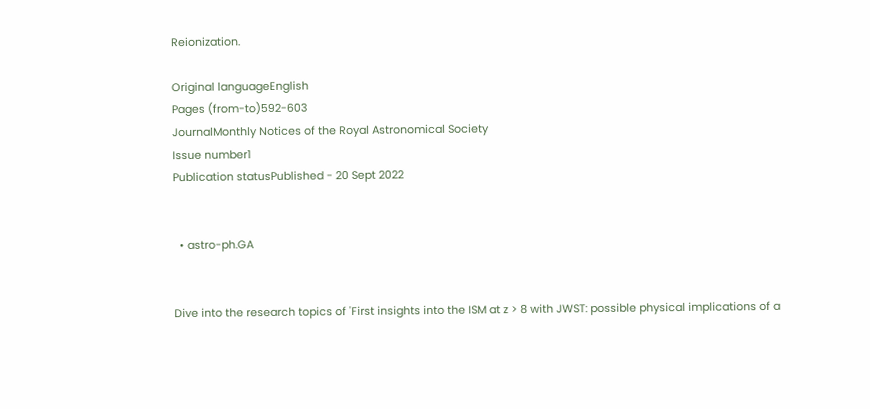Reionization.

Original languageEnglish
Pages (from-to)592-603
JournalMonthly Notices of the Royal Astronomical Society
Issue number1
Publication statusPublished - 20 Sept 2022


  • astro-ph.GA


Dive into the research topics of 'First insights into the ISM at z > 8 with JWST: possible physical implications of a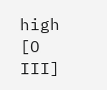high [O III]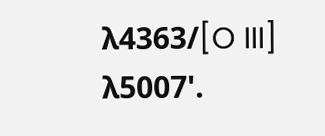λ4363/[O III] λ5007'.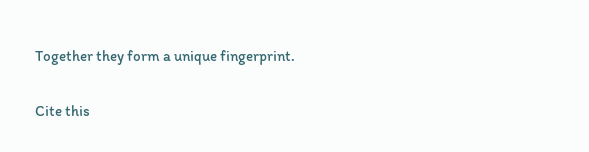Together they form a unique fingerprint.

Cite this